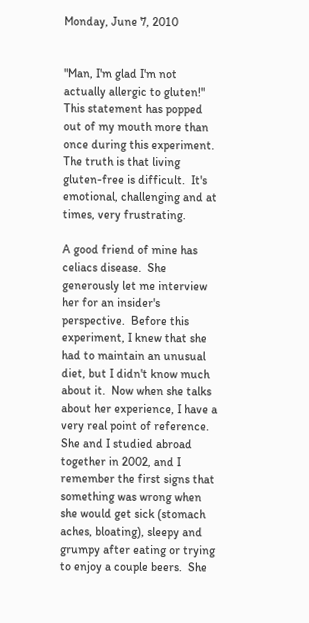Monday, June 7, 2010


"Man, I'm glad I'm not actually allergic to gluten!"  This statement has popped out of my mouth more than once during this experiment.  The truth is that living gluten-free is difficult.  It's emotional, challenging and at times, very frustrating.

A good friend of mine has celiacs disease.  She generously let me interview her for an insider's perspective.  Before this experiment, I knew that she had to maintain an unusual diet, but I didn't know much about it.  Now when she talks about her experience, I have a very real point of reference.  She and I studied abroad together in 2002, and I remember the first signs that something was wrong when she would get sick (stomach aches, bloating), sleepy and grumpy after eating or trying to enjoy a couple beers.  She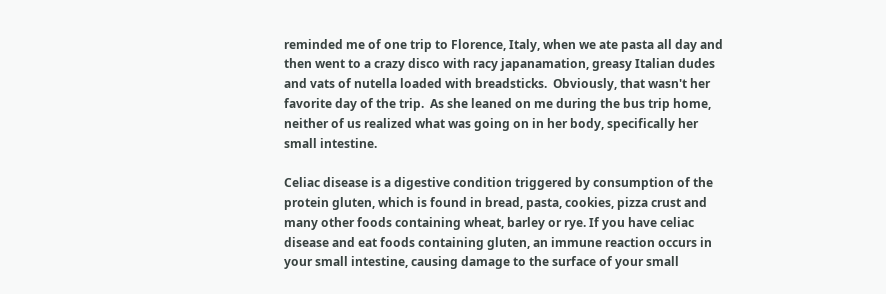reminded me of one trip to Florence, Italy, when we ate pasta all day and then went to a crazy disco with racy japanamation, greasy Italian dudes and vats of nutella loaded with breadsticks.  Obviously, that wasn't her favorite day of the trip.  As she leaned on me during the bus trip home, neither of us realized what was going on in her body, specifically her small intestine.

Celiac disease is a digestive condition triggered by consumption of the protein gluten, which is found in bread, pasta, cookies, pizza crust and many other foods containing wheat, barley or rye. If you have celiac disease and eat foods containing gluten, an immune reaction occurs in your small intestine, causing damage to the surface of your small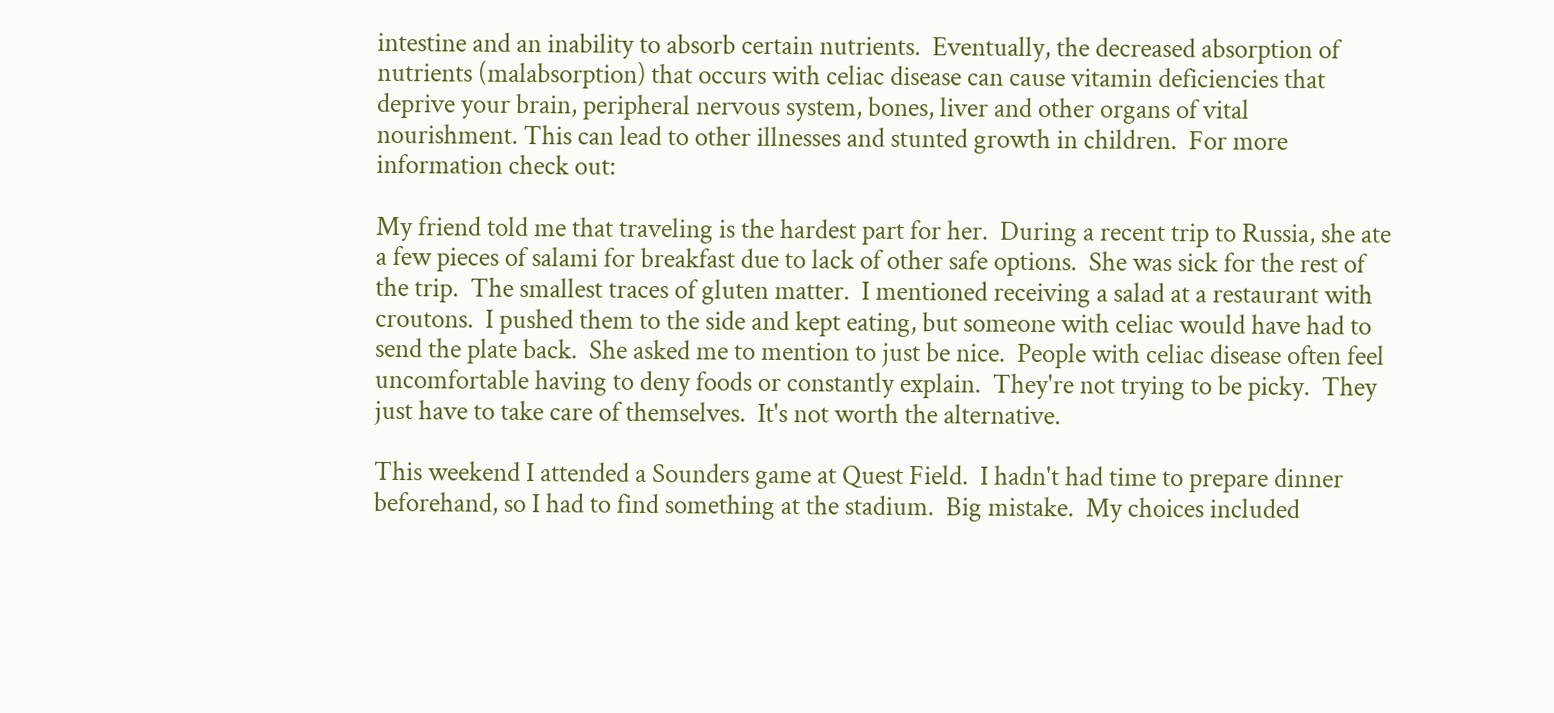intestine and an inability to absorb certain nutrients.  Eventually, the decreased absorption of nutrients (malabsorption) that occurs with celiac disease can cause vitamin deficiencies that deprive your brain, peripheral nervous system, bones, liver and other organs of vital nourishment. This can lead to other illnesses and stunted growth in children.  For more information check out:

My friend told me that traveling is the hardest part for her.  During a recent trip to Russia, she ate a few pieces of salami for breakfast due to lack of other safe options.  She was sick for the rest of the trip.  The smallest traces of gluten matter.  I mentioned receiving a salad at a restaurant with croutons.  I pushed them to the side and kept eating, but someone with celiac would have had to send the plate back.  She asked me to mention to just be nice.  People with celiac disease often feel uncomfortable having to deny foods or constantly explain.  They're not trying to be picky.  They just have to take care of themselves.  It's not worth the alternative.

This weekend I attended a Sounders game at Quest Field.  I hadn't had time to prepare dinner beforehand, so I had to find something at the stadium.  Big mistake.  My choices included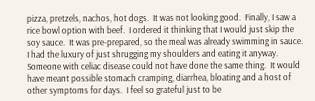pizza, pretzels, nachos, hot dogs.  It was not looking good.  Finally, I saw a rice bowl option with beef.  I ordered it thinking that I would just skip the soy sauce.  It was pre-prepared, so the meal was already swimming in sauce.  I had the luxury of just shrugging my shoulders and eating it anyway.  Someone with celiac disease could not have done the same thing.  It would have meant possible stomach cramping, diarrhea, bloating and a host of other symptoms for days.  I feel so grateful just to be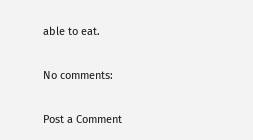able to eat.

No comments:

Post a Comment